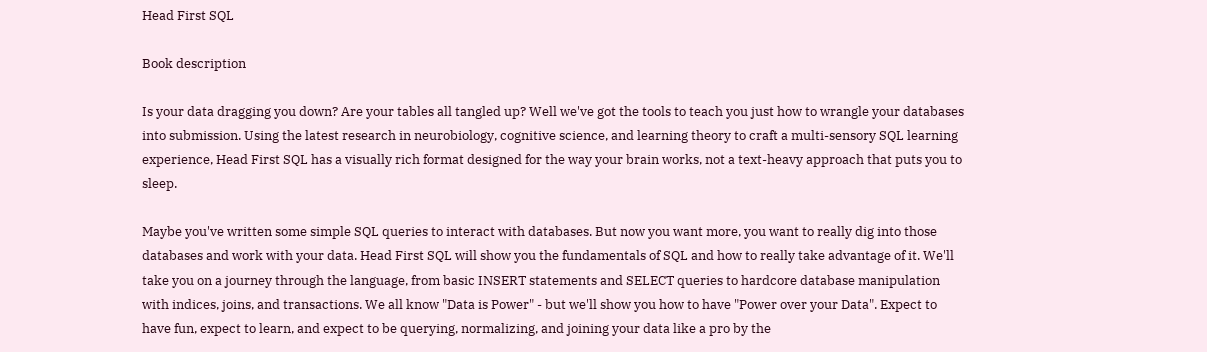Head First SQL

Book description

Is your data dragging you down? Are your tables all tangled up? Well we've got the tools to teach you just how to wrangle your databases into submission. Using the latest research in neurobiology, cognitive science, and learning theory to craft a multi-sensory SQL learning experience, Head First SQL has a visually rich format designed for the way your brain works, not a text-heavy approach that puts you to sleep.

Maybe you've written some simple SQL queries to interact with databases. But now you want more, you want to really dig into those databases and work with your data. Head First SQL will show you the fundamentals of SQL and how to really take advantage of it. We'll take you on a journey through the language, from basic INSERT statements and SELECT queries to hardcore database manipulation with indices, joins, and transactions. We all know "Data is Power" - but we'll show you how to have "Power over your Data". Expect to have fun, expect to learn, and expect to be querying, normalizing, and joining your data like a pro by the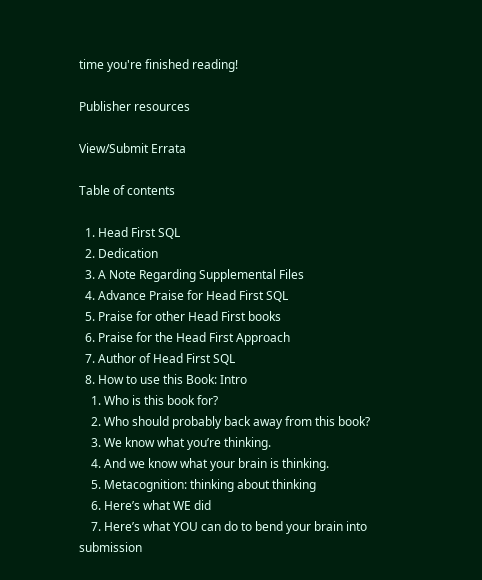time you're finished reading!

Publisher resources

View/Submit Errata

Table of contents

  1. Head First SQL
  2. Dedication
  3. A Note Regarding Supplemental Files
  4. Advance Praise for Head First SQL
  5. Praise for other Head First books
  6. Praise for the Head First Approach
  7. Author of Head First SQL
  8. How to use this Book: Intro
    1. Who is this book for?
    2. Who should probably back away from this book?
    3. We know what you’re thinking.
    4. And we know what your brain is thinking.
    5. Metacognition: thinking about thinking
    6. Here’s what WE did
    7. Here’s what YOU can do to bend your brain into submission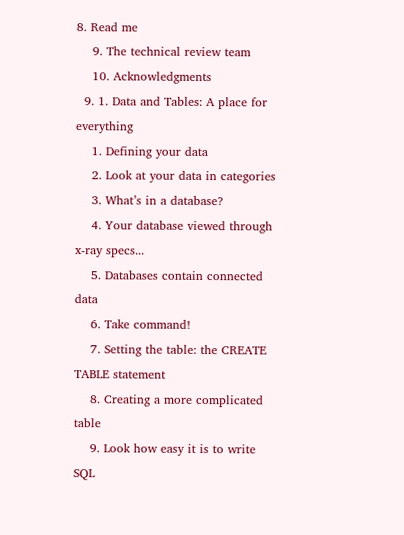8. Read me
    9. The technical review team
    10. Acknowledgments
  9. 1. Data and Tables: A place for everything
    1. Defining your data
    2. Look at your data in categories
    3. What’s in a database?
    4. Your database viewed through x-ray specs...
    5. Databases contain connected data
    6. Take command!
    7. Setting the table: the CREATE TABLE statement
    8. Creating a more complicated table
    9. Look how easy it is to write SQL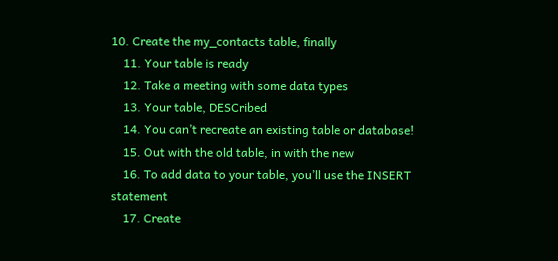10. Create the my_contacts table, finally
    11. Your table is ready
    12. Take a meeting with some data types
    13. Your table, DESCribed
    14. You can’t recreate an existing table or database!
    15. Out with the old table, in with the new
    16. To add data to your table, you’ll use the INSERT statement
    17. Create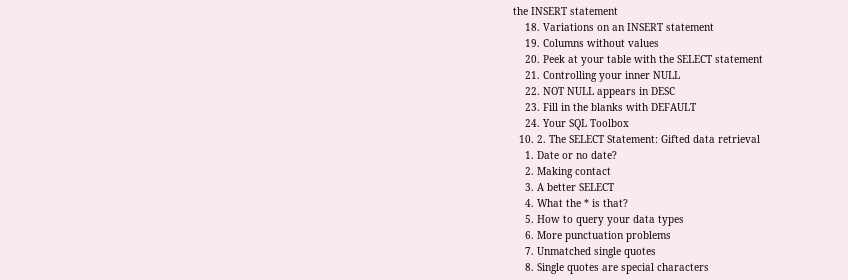the INSERT statement
    18. Variations on an INSERT statement
    19. Columns without values
    20. Peek at your table with the SELECT statement
    21. Controlling your inner NULL
    22. NOT NULL appears in DESC
    23. Fill in the blanks with DEFAULT
    24. Your SQL Toolbox
  10. 2. The SELECT Statement: Gifted data retrieval
    1. Date or no date?
    2. Making contact
    3. A better SELECT
    4. What the * is that?
    5. How to query your data types
    6. More punctuation problems
    7. Unmatched single quotes
    8. Single quotes are special characters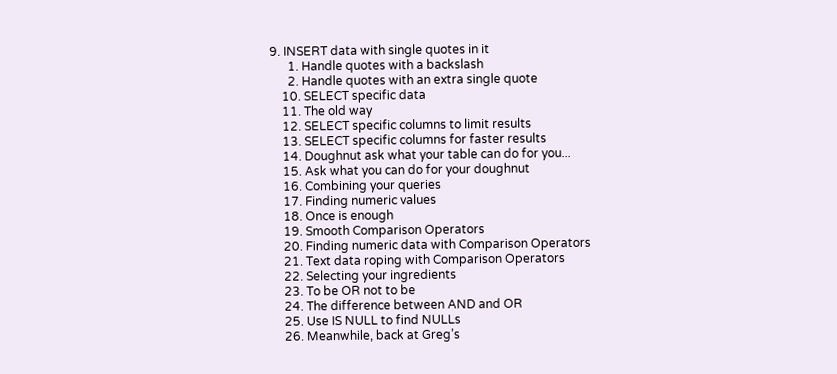9. INSERT data with single quotes in it
      1. Handle quotes with a backslash
      2. Handle quotes with an extra single quote
    10. SELECT specific data
    11. The old way
    12. SELECT specific columns to limit results
    13. SELECT specific columns for faster results
    14. Doughnut ask what your table can do for you...
    15. Ask what you can do for your doughnut
    16. Combining your queries
    17. Finding numeric values
    18. Once is enough
    19. Smooth Comparison Operators
    20. Finding numeric data with Comparison Operators
    21. Text data roping with Comparison Operators
    22. Selecting your ingredients
    23. To be OR not to be
    24. The difference between AND and OR
    25. Use IS NULL to find NULLs
    26. Meanwhile, back at Greg’s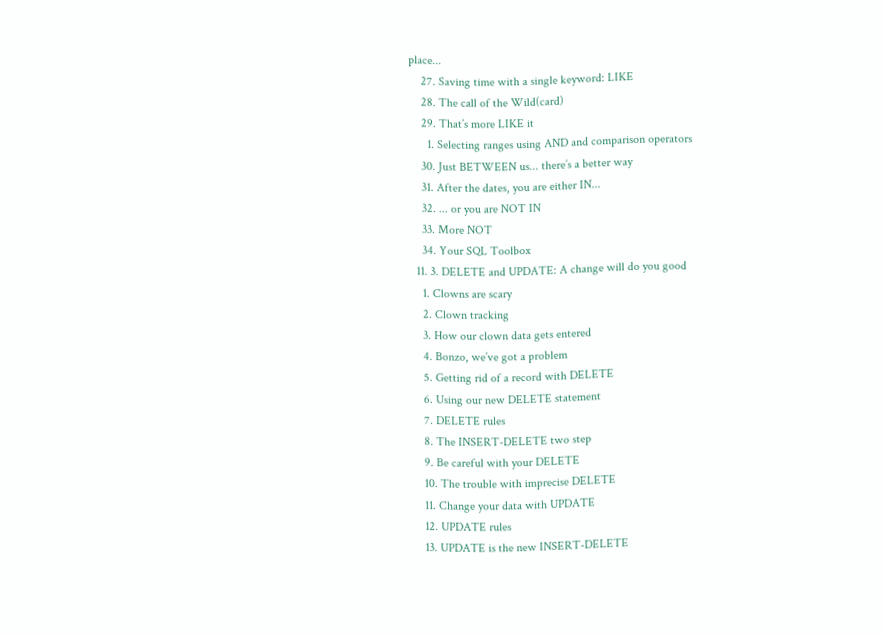place...
    27. Saving time with a single keyword: LIKE
    28. The call of the Wild(card)
    29. That’s more LIKE it
      1. Selecting ranges using AND and comparison operators
    30. Just BETWEEN us... there’s a better way
    31. After the dates, you are either IN...
    32. ... or you are NOT IN
    33. More NOT
    34. Your SQL Toolbox
  11. 3. DELETE and UPDATE: A change will do you good
    1. Clowns are scary
    2. Clown tracking
    3. How our clown data gets entered
    4. Bonzo, we’ve got a problem
    5. Getting rid of a record with DELETE
    6. Using our new DELETE statement
    7. DELETE rules
    8. The INSERT-DELETE two step
    9. Be careful with your DELETE
    10. The trouble with imprecise DELETE
    11. Change your data with UPDATE
    12. UPDATE rules
    13. UPDATE is the new INSERT-DELETE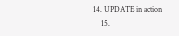14. UPDATE in action
    15.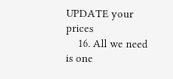UPDATE your prices
    16. All we need is one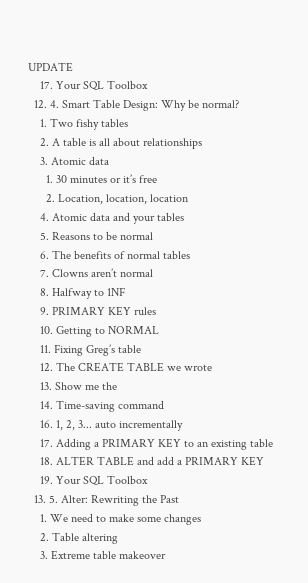UPDATE
    17. Your SQL Toolbox
  12. 4. Smart Table Design: Why be normal?
    1. Two fishy tables
    2. A table is all about relationships
    3. Atomic data
      1. 30 minutes or it’s free
      2. Location, location, location
    4. Atomic data and your tables
    5. Reasons to be normal
    6. The benefits of normal tables
    7. Clowns aren’t normal
    8. Halfway to 1NF
    9. PRIMARY KEY rules
    10. Getting to NORMAL
    11. Fixing Greg’s table
    12. The CREATE TABLE we wrote
    13. Show me the
    14. Time-saving command
    16. 1, 2, 3... auto incrementally
    17. Adding a PRIMARY KEY to an existing table
    18. ALTER TABLE and add a PRIMARY KEY
    19. Your SQL Toolbox
  13. 5. Alter: Rewriting the Past
    1. We need to make some changes
    2. Table altering
    3. Extreme table makeover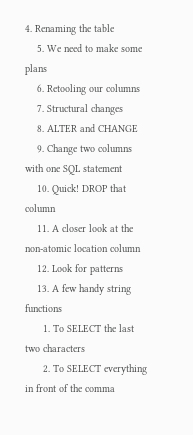4. Renaming the table
    5. We need to make some plans
    6. Retooling our columns
    7. Structural changes
    8. ALTER and CHANGE
    9. Change two columns with one SQL statement
    10. Quick! DROP that column
    11. A closer look at the non-atomic location column
    12. Look for patterns
    13. A few handy string functions
      1. To SELECT the last two characters
      2. To SELECT everything in front of the comma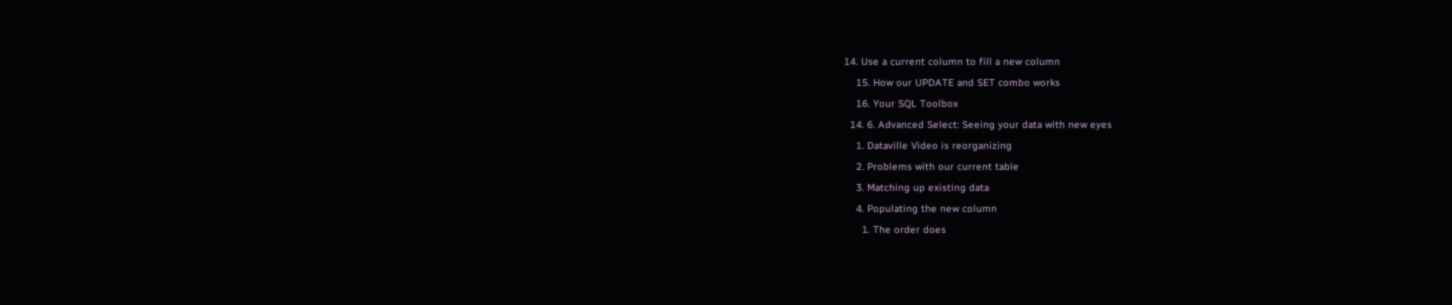14. Use a current column to fill a new column
    15. How our UPDATE and SET combo works
    16. Your SQL Toolbox
  14. 6. Advanced Select: Seeing your data with new eyes
    1. Dataville Video is reorganizing
    2. Problems with our current table
    3. Matching up existing data
    4. Populating the new column
      1. The order does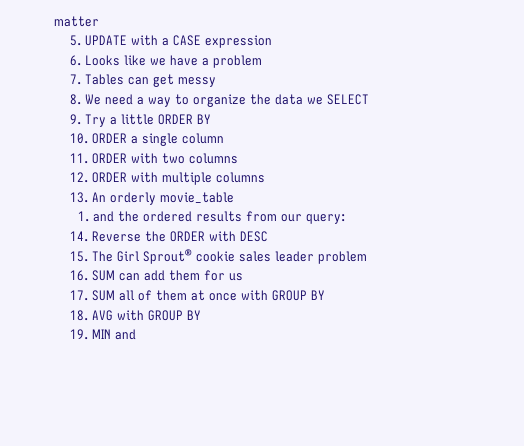matter
    5. UPDATE with a CASE expression
    6. Looks like we have a problem
    7. Tables can get messy
    8. We need a way to organize the data we SELECT
    9. Try a little ORDER BY
    10. ORDER a single column
    11. ORDER with two columns
    12. ORDER with multiple columns
    13. An orderly movie_table
      1. and the ordered results from our query:
    14. Reverse the ORDER with DESC
    15. The Girl Sprout® cookie sales leader problem
    16. SUM can add them for us
    17. SUM all of them at once with GROUP BY
    18. AVG with GROUP BY
    19. MIN and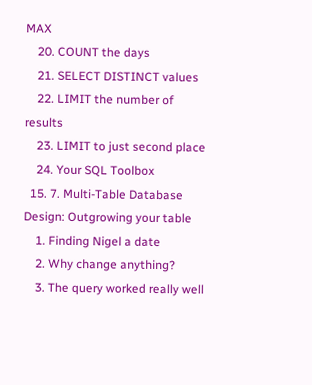MAX
    20. COUNT the days
    21. SELECT DISTINCT values
    22. LIMIT the number of results
    23. LIMIT to just second place
    24. Your SQL Toolbox
  15. 7. Multi-Table Database Design: Outgrowing your table
    1. Finding Nigel a date
    2. Why change anything?
    3. The query worked really well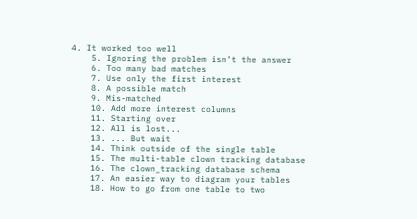4. It worked too well
    5. Ignoring the problem isn’t the answer
    6. Too many bad matches
    7. Use only the first interest
    8. A possible match
    9. Mis-matched
    10. Add more interest columns
    11. Starting over
    12. All is lost...
    13. ... But wait
    14. Think outside of the single table
    15. The multi-table clown tracking database
    16. The clown_tracking database schema
    17. An easier way to diagram your tables
    18. How to go from one table to two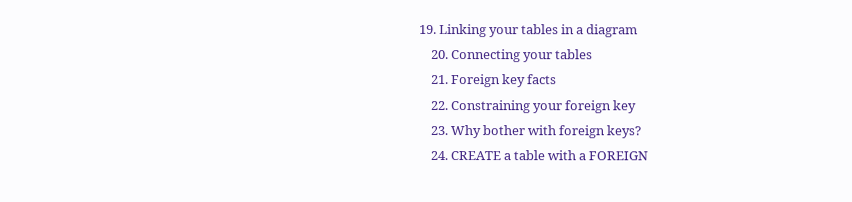19. Linking your tables in a diagram
    20. Connecting your tables
    21. Foreign key facts
    22. Constraining your foreign key
    23. Why bother with foreign keys?
    24. CREATE a table with a FOREIGN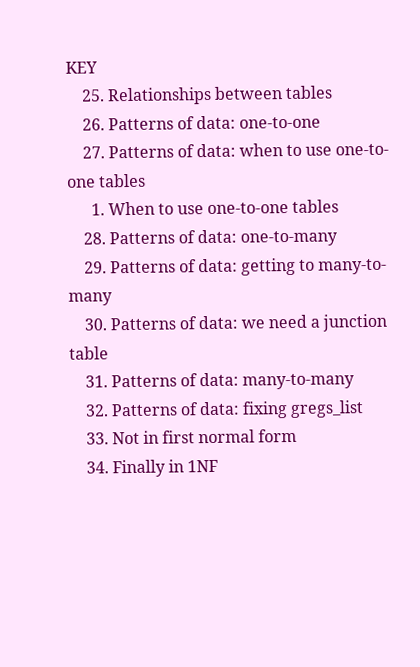KEY
    25. Relationships between tables
    26. Patterns of data: one-to-one
    27. Patterns of data: when to use one-to-one tables
      1. When to use one-to-one tables
    28. Patterns of data: one-to-many
    29. Patterns of data: getting to many-to-many
    30. Patterns of data: we need a junction table
    31. Patterns of data: many-to-many
    32. Patterns of data: fixing gregs_list
    33. Not in first normal form
    34. Finally in 1NF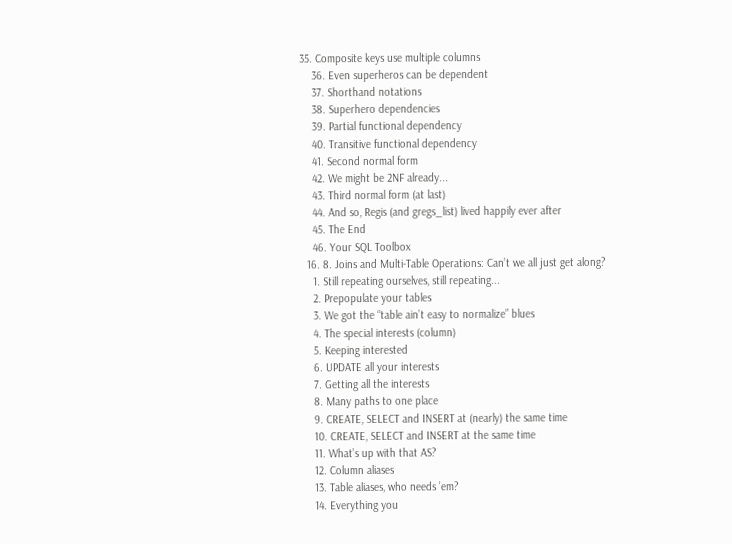35. Composite keys use multiple columns
    36. Even superheros can be dependent
    37. Shorthand notations
    38. Superhero dependencies
    39. Partial functional dependency
    40. Transitive functional dependency
    41. Second normal form
    42. We might be 2NF already...
    43. Third normal form (at last)
    44. And so, Regis (and gregs_list) lived happily ever after
    45. The End
    46. Your SQL Toolbox
  16. 8. Joins and Multi-Table Operations: Can’t we all just get along?
    1. Still repeating ourselves, still repeating...
    2. Prepopulate your tables
    3. We got the “table ain’t easy to normalize” blues
    4. The special interests (column)
    5. Keeping interested
    6. UPDATE all your interests
    7. Getting all the interests
    8. Many paths to one place
    9. CREATE, SELECT and INSERT at (nearly) the same time
    10. CREATE, SELECT and INSERT at the same time
    11. What’s up with that AS?
    12. Column aliases
    13. Table aliases, who needs ’em?
    14. Everything you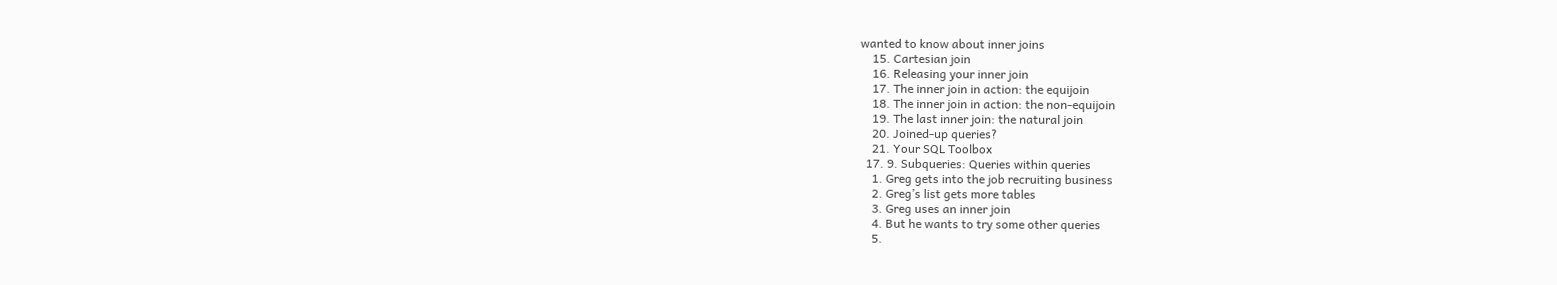wanted to know about inner joins
    15. Cartesian join
    16. Releasing your inner join
    17. The inner join in action: the equijoin
    18. The inner join in action: the non-equijoin
    19. The last inner join: the natural join
    20. Joined-up queries?
    21. Your SQL Toolbox
  17. 9. Subqueries: Queries within queries
    1. Greg gets into the job recruiting business
    2. Greg’s list gets more tables
    3. Greg uses an inner join
    4. But he wants to try some other queries
    5.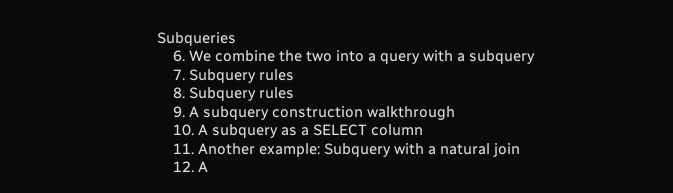Subqueries
    6. We combine the two into a query with a subquery
    7. Subquery rules
    8. Subquery rules
    9. A subquery construction walkthrough
    10. A subquery as a SELECT column
    11. Another example: Subquery with a natural join
    12. A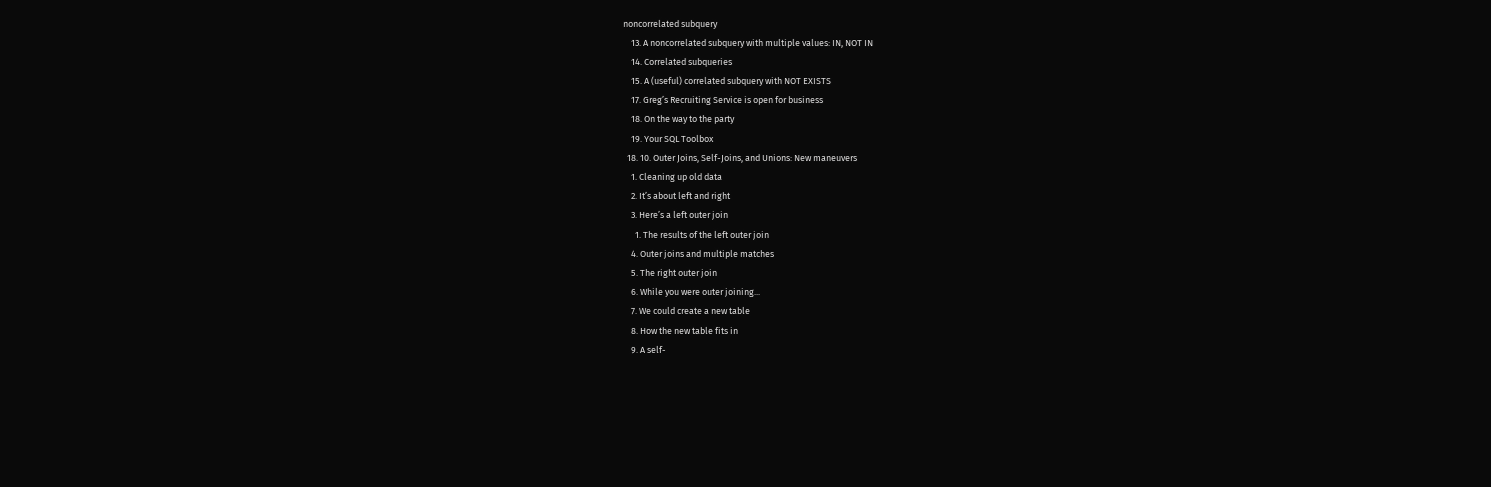noncorrelated subquery
    13. A noncorrelated subquery with multiple values: IN, NOT IN
    14. Correlated subqueries
    15. A (useful) correlated subquery with NOT EXISTS
    17. Greg’s Recruiting Service is open for business
    18. On the way to the party
    19. Your SQL Toolbox
  18. 10. Outer Joins, Self-Joins, and Unions: New maneuvers
    1. Cleaning up old data
    2. It’s about left and right
    3. Here’s a left outer join
      1. The results of the left outer join
    4. Outer joins and multiple matches
    5. The right outer join
    6. While you were outer joining...
    7. We could create a new table
    8. How the new table fits in
    9. A self-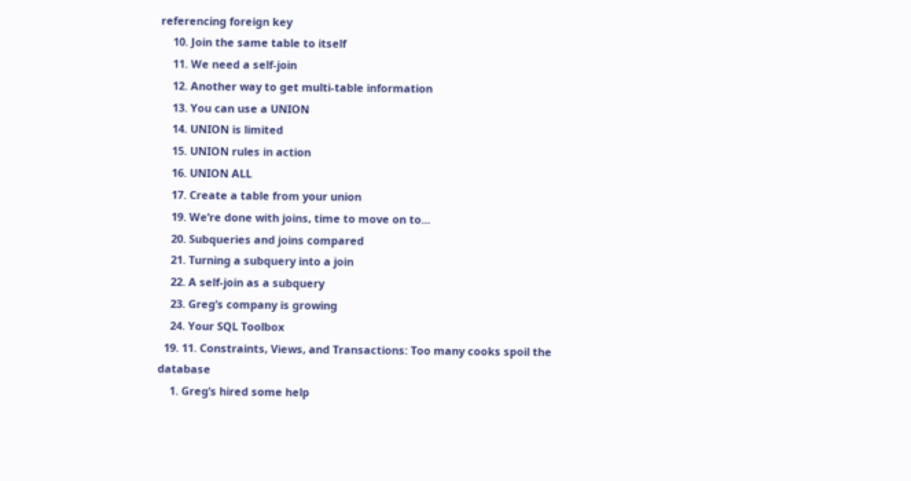referencing foreign key
    10. Join the same table to itself
    11. We need a self-join
    12. Another way to get multi-table information
    13. You can use a UNION
    14. UNION is limited
    15. UNION rules in action
    16. UNION ALL
    17. Create a table from your union
    19. We’re done with joins, time to move on to...
    20. Subqueries and joins compared
    21. Turning a subquery into a join
    22. A self-join as a subquery
    23. Greg’s company is growing
    24. Your SQL Toolbox
  19. 11. Constraints, Views, and Transactions: Too many cooks spoil the database
    1. Greg’s hired some help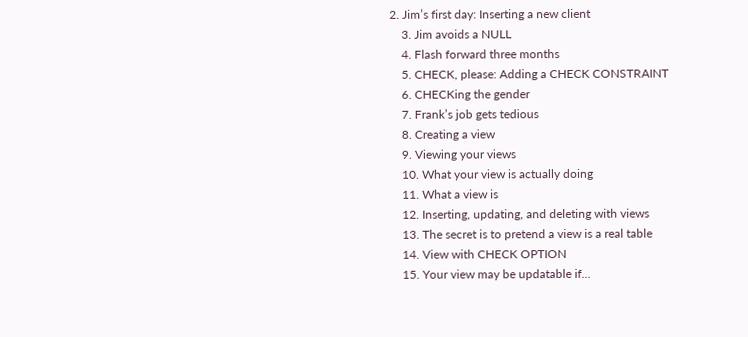2. Jim’s first day: Inserting a new client
    3. Jim avoids a NULL
    4. Flash forward three months
    5. CHECK, please: Adding a CHECK CONSTRAINT
    6. CHECKing the gender
    7. Frank’s job gets tedious
    8. Creating a view
    9. Viewing your views
    10. What your view is actually doing
    11. What a view is
    12. Inserting, updating, and deleting with views
    13. The secret is to pretend a view is a real table
    14. View with CHECK OPTION
    15. Your view may be updatable if...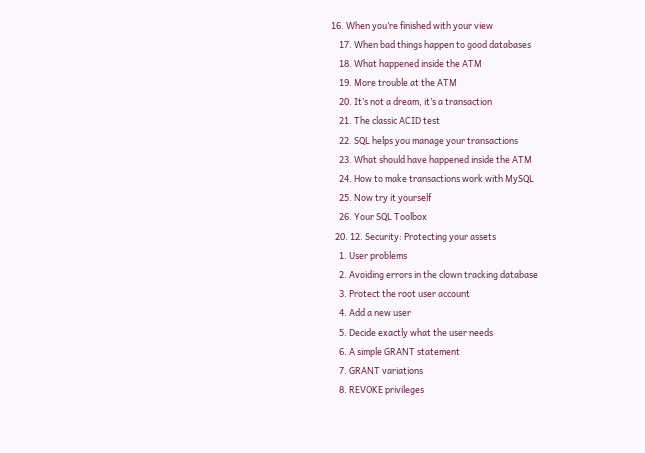16. When you’re finished with your view
    17. When bad things happen to good databases
    18. What happened inside the ATM
    19. More trouble at the ATM
    20. It’s not a dream, it’s a transaction
    21. The classic ACID test
    22. SQL helps you manage your transactions
    23. What should have happened inside the ATM
    24. How to make transactions work with MySQL
    25. Now try it yourself
    26. Your SQL Toolbox
  20. 12. Security: Protecting your assets
    1. User problems
    2. Avoiding errors in the clown tracking database
    3. Protect the root user account
    4. Add a new user
    5. Decide exactly what the user needs
    6. A simple GRANT statement
    7. GRANT variations
    8. REVOKE privileges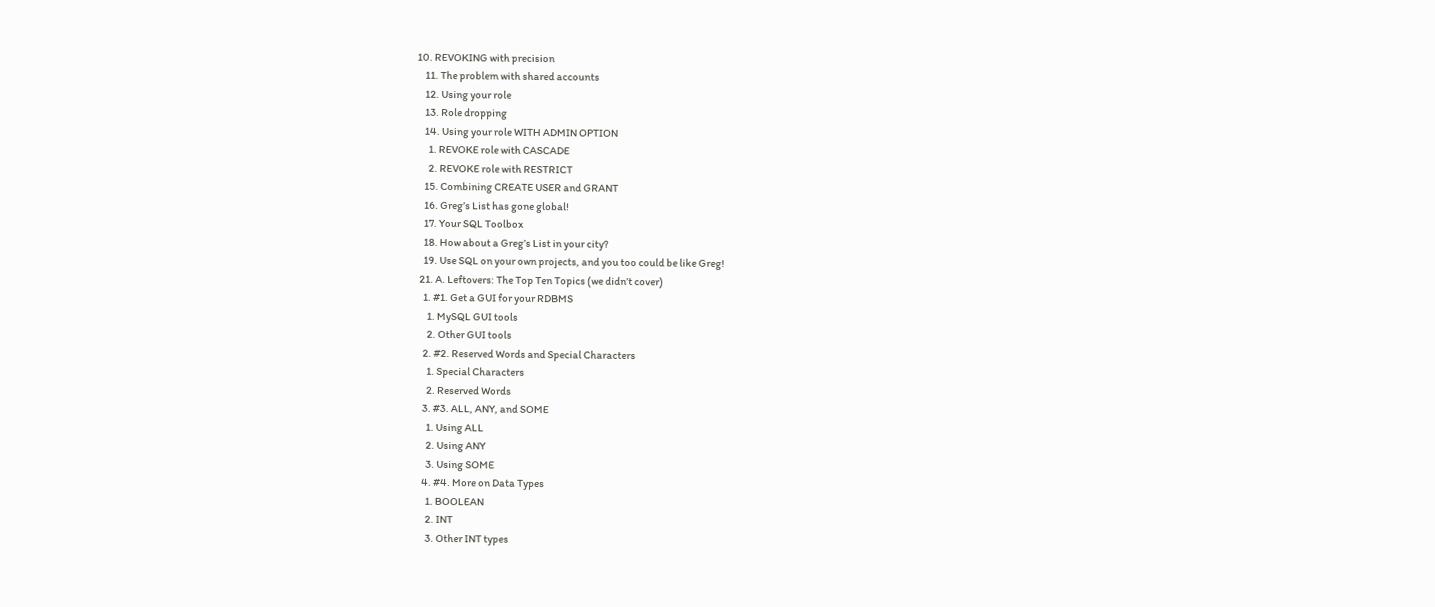10. REVOKING with precision
    11. The problem with shared accounts
    12. Using your role
    13. Role dropping
    14. Using your role WITH ADMIN OPTION
      1. REVOKE role with CASCADE
      2. REVOKE role with RESTRICT
    15. Combining CREATE USER and GRANT
    16. Greg’s List has gone global!
    17. Your SQL Toolbox
    18. How about a Greg’s List in your city?
    19. Use SQL on your own projects, and you too could be like Greg!
  21. A. Leftovers: The Top Ten Topics (we didn’t cover)
    1. #1. Get a GUI for your RDBMS
      1. MySQL GUI tools
      2. Other GUI tools
    2. #2. Reserved Words and Special Characters
      1. Special Characters
      2. Reserved Words
    3. #3. ALL, ANY, and SOME
      1. Using ALL
      2. Using ANY
      3. Using SOME
    4. #4. More on Data Types
      1. BOOLEAN
      2. INT
      3. Other INT types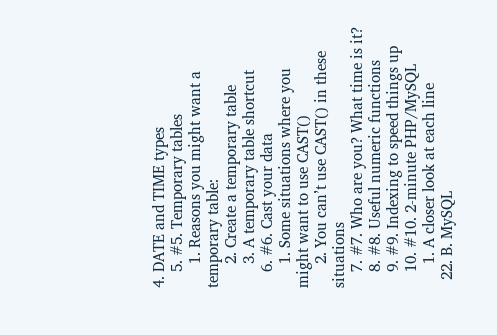4. DATE and TIME types
    5. #5. Temporary tables
      1. Reasons you might want a temporary table:
      2. Create a temporary table
      3. A temporary table shortcut
    6. #6. Cast your data
      1. Some situations where you might want to use CAST()
      2. You can’t use CAST() in these situations
    7. #7. Who are you? What time is it?
    8. #8. Useful numeric functions
    9. #9. Indexing to speed things up
    10. #10. 2-minute PHP/MySQL
      1. A closer look at each line
  22. B. MySQL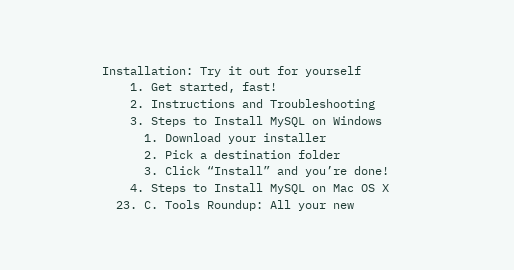Installation: Try it out for yourself
    1. Get started, fast!
    2. Instructions and Troubleshooting
    3. Steps to Install MySQL on Windows
      1. Download your installer
      2. Pick a destination folder
      3. Click “Install” and you’re done!
    4. Steps to Install MySQL on Mac OS X
  23. C. Tools Roundup: All your new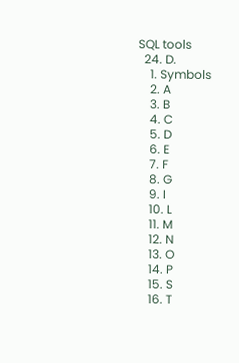SQL tools
  24. D.
    1. Symbols
    2. A
    3. B
    4. C
    5. D
    6. E
    7. F
    8. G
    9. I
    10. L
    11. M
    12. N
    13. O
    14. P
    15. S
    16. T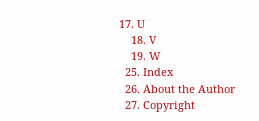17. U
    18. V
    19. W
  25. Index
  26. About the Author
  27. Copyright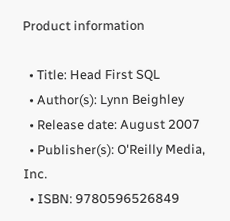Product information

  • Title: Head First SQL
  • Author(s): Lynn Beighley
  • Release date: August 2007
  • Publisher(s): O'Reilly Media, Inc.
  • ISBN: 9780596526849